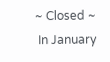~ Closed ~
 In January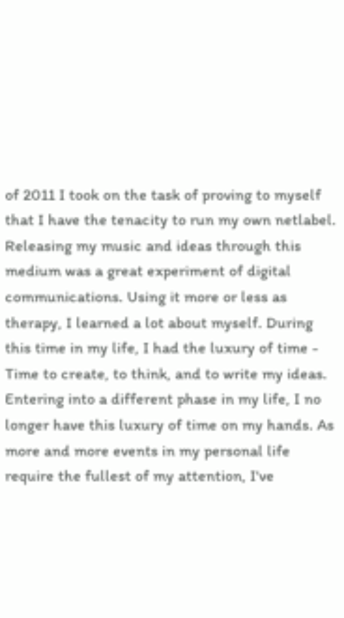of 2011 I took on the task of proving to myself that I have the tenacity to run my own netlabel. Releasing my music and ideas through this medium was a great experiment of digital communications. Using it more or less as therapy, I learned a lot about myself. During this time in my life, I had the luxury of time - Time to create, to think, and to write my ideas. Entering into a different phase in my life, I no longer have this luxury of time on my hands. As more and more events in my personal life require the fullest of my attention, I've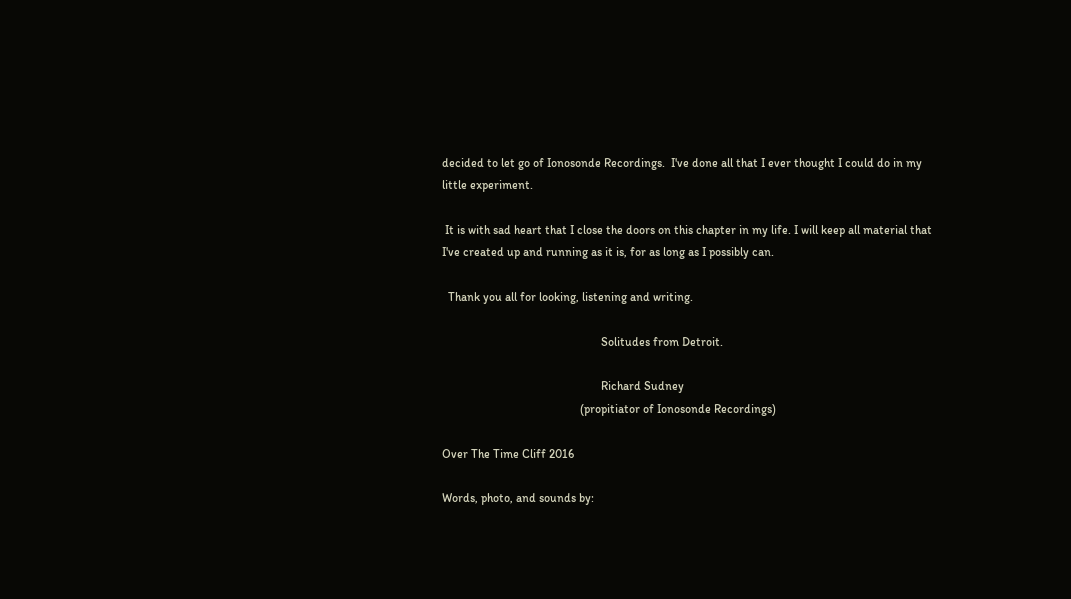decided to let go of Ionosonde Recordings.  I've done all that I ever thought I could do in my little experiment.

 It is with sad heart that I close the doors on this chapter in my life. I will keep all material that I've created up and running as it is, for as long as I possibly can.

  Thank you all for looking, listening and writing.

                                                     Solitudes from Detroit.

                                                     Richard Sudney
                                              (propitiator of Ionosonde Recordings)

Over The Time Cliff 2016

Words, photo, and sounds by: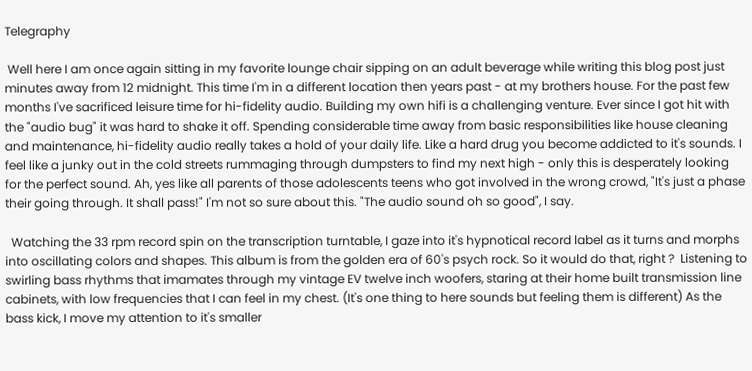Telegraphy

 Well here I am once again sitting in my favorite lounge chair sipping on an adult beverage while writing this blog post just minutes away from 12 midnight. This time I'm in a different location then years past - at my brothers house. For the past few months I've sacrificed leisure time for hi-fidelity audio. Building my own hifi is a challenging venture. Ever since I got hit with the "audio bug" it was hard to shake it off. Spending considerable time away from basic responsibilities like house cleaning and maintenance, hi-fidelity audio really takes a hold of your daily life. Like a hard drug you become addicted to it's sounds. I feel like a junky out in the cold streets rummaging through dumpsters to find my next high - only this is desperately looking for the perfect sound. Ah, yes like all parents of those adolescents teens who got involved in the wrong crowd, "It's just a phase their going through. It shall pass!" I'm not so sure about this. "The audio sound oh so good", I say.

  Watching the 33 rpm record spin on the transcription turntable, I gaze into it's hypnotical record label as it turns and morphs into oscillating colors and shapes. This album is from the golden era of 60's psych rock. So it would do that, right ?  Listening to swirling bass rhythms that imamates through my vintage EV twelve inch woofers, staring at their home built transmission line cabinets, with low frequencies that I can feel in my chest. (It's one thing to here sounds but feeling them is different) As the bass kick, I move my attention to it's smaller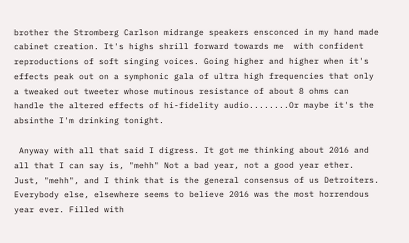brother the Stromberg Carlson midrange speakers ensconced in my hand made cabinet creation. It's highs shrill forward towards me  with confident reproductions of soft singing voices. Going higher and higher when it's effects peak out on a symphonic gala of ultra high frequencies that only a tweaked out tweeter whose mutinous resistance of about 8 ohms can handle the altered effects of hi-fidelity audio........Or maybe it's the absinthe I'm drinking tonight.

 Anyway with all that said I digress. It got me thinking about 2016 and all that I can say is, "mehh" Not a bad year, not a good year ether. Just, "mehh", and I think that is the general consensus of us Detroiters. Everybody else, elsewhere seems to believe 2016 was the most horrendous year ever. Filled with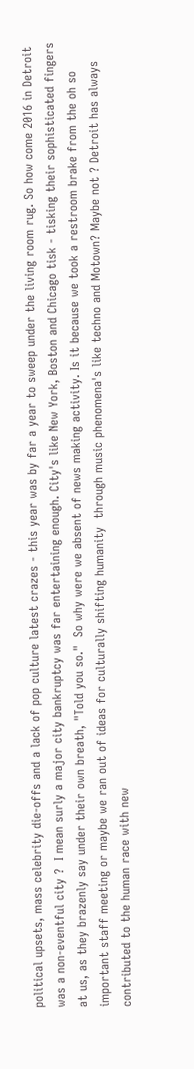political upsets, mass celebrity die-offs and a lack of pop culture latest crazes - this year was by far a year to sweep under the living room rug. So how come 2016 in Detroit was a non-eventful city ?  I mean surly a major city bankruptcy was far entertaining enough. City's like New York, Boston and Chicago tisk - tisking their sophisticated fingers at us, as they brazenly say under their own breath, "Told you so."  So why were we absent of news making activity. Is it because we took a restroom brake from the oh so important staff meeting or maybe we ran out of ideas for culturally shifting humanity  through music phenomena's like techno and Motown? Maybe not ? Detroit has always contributed to the human race with new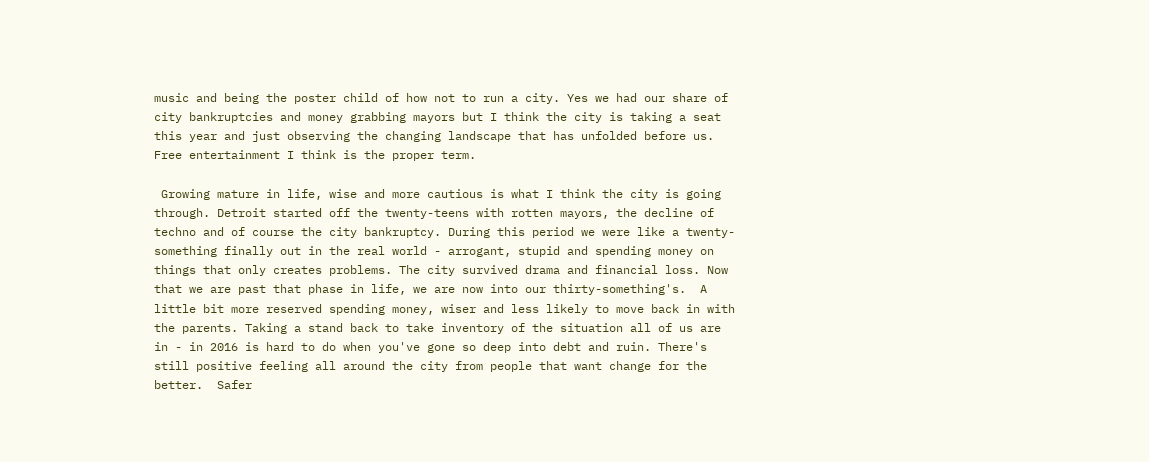music and being the poster child of how not to run a city. Yes we had our share of city bankruptcies and money grabbing mayors but I think the city is taking a seat this year and just observing the changing landscape that has unfolded before us. Free entertainment I think is the proper term.

 Growing mature in life, wise and more cautious is what I think the city is going through. Detroit started off the twenty-teens with rotten mayors, the decline of techno and of course the city bankruptcy. During this period we were like a twenty-something finally out in the real world - arrogant, stupid and spending money on things that only creates problems. The city survived drama and financial loss. Now that we are past that phase in life, we are now into our thirty-something's.  A little bit more reserved spending money, wiser and less likely to move back in with the parents. Taking a stand back to take inventory of the situation all of us are in - in 2016 is hard to do when you've gone so deep into debt and ruin. There's still positive feeling all around the city from people that want change for the better.  Safer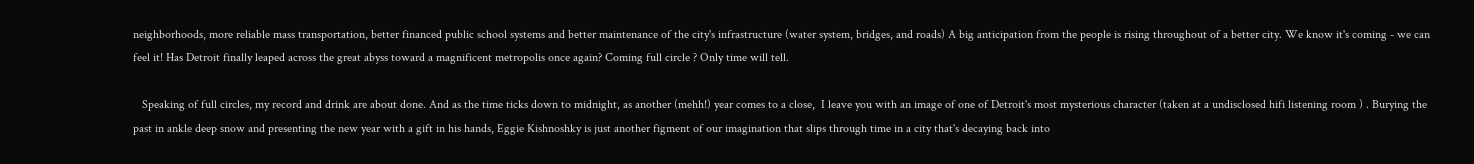neighborhoods, more reliable mass transportation, better financed public school systems and better maintenance of the city's infrastructure (water system, bridges, and roads) A big anticipation from the people is rising throughout of a better city. We know it's coming - we can feel it! Has Detroit finally leaped across the great abyss toward a magnificent metropolis once again? Coming full circle ? Only time will tell.

   Speaking of full circles, my record and drink are about done. And as the time ticks down to midnight, as another (mehh!) year comes to a close,  I leave you with an image of one of Detroit's most mysterious character (taken at a undisclosed hifi listening room ) . Burying the past in ankle deep snow and presenting the new year with a gift in his hands, Eggie Kishnoshky is just another figment of our imagination that slips through time in a city that's decaying back into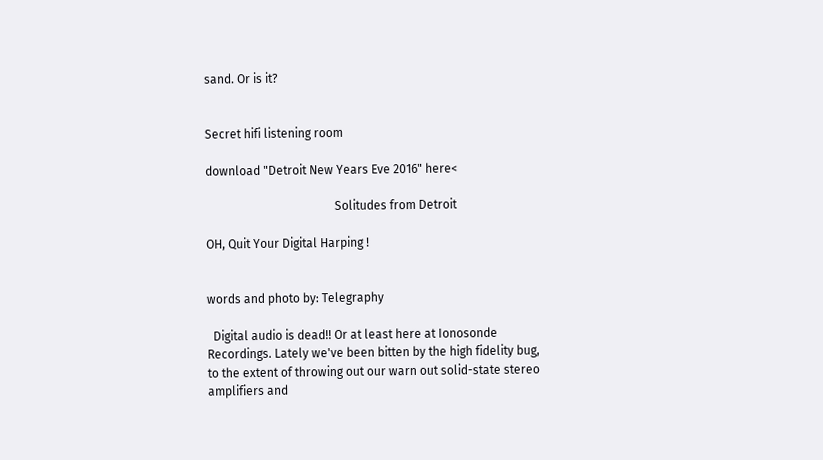sand. Or is it?


Secret hifi listening room

download "Detroit New Years Eve 2016" here<

                                           Solitudes from Detroit

OH, Quit Your Digital Harping !


words and photo by: Telegraphy

  Digital audio is dead!! Or at least here at Ionosonde Recordings. Lately we've been bitten by the high fidelity bug, to the extent of throwing out our warn out solid-state stereo amplifiers and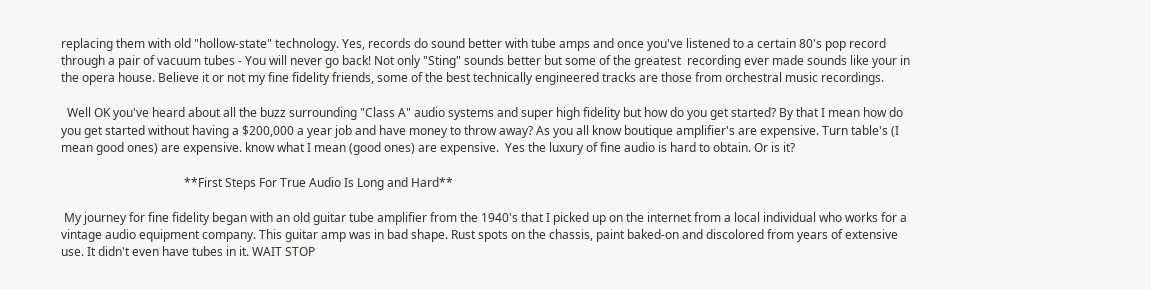replacing them with old "hollow-state" technology. Yes, records do sound better with tube amps and once you've listened to a certain 80's pop record through a pair of vacuum tubes - You will never go back! Not only "Sting" sounds better but some of the greatest  recording ever made sounds like your in the opera house. Believe it or not my fine fidelity friends, some of the best technically engineered tracks are those from orchestral music recordings.

  Well OK you've heard about all the buzz surrounding "Class A" audio systems and super high fidelity but how do you get started? By that I mean how do you get started without having a $200,000 a year job and have money to throw away? As you all know boutique amplifier's are expensive. Turn table's (I mean good ones) are expensive. know what I mean (good ones) are expensive.  Yes the luxury of fine audio is hard to obtain. Or is it?

                                         **First Steps For True Audio Is Long and Hard**

 My journey for fine fidelity began with an old guitar tube amplifier from the 1940's that I picked up on the internet from a local individual who works for a vintage audio equipment company. This guitar amp was in bad shape. Rust spots on the chassis, paint baked-on and discolored from years of extensive use. It didn't even have tubes in it. WAIT STOP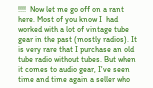!!!!  Now let me go off on a rant here. Most of you know I  had worked with a lot of vintage tube gear in the past (mostly radios). It is very rare that I purchase an old tube radio without tubes. But when it comes to audio gear, I've seen time and time again a seller who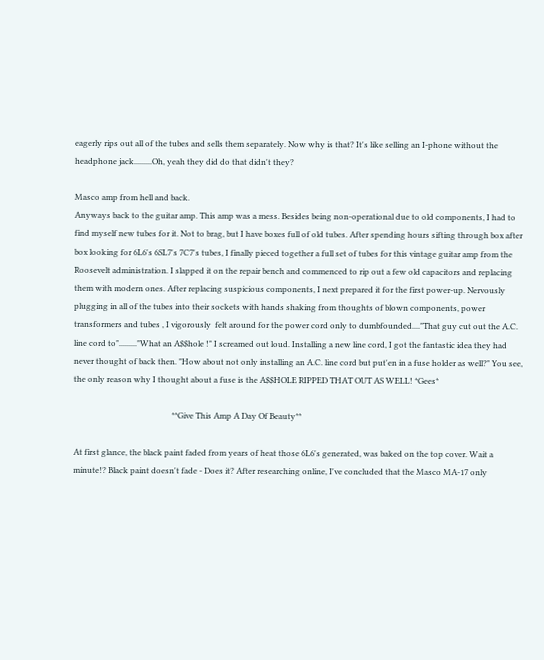eagerly rips out all of the tubes and sells them separately. Now why is that? It's like selling an I-phone without the headphone jack.........Oh, yeah they did do that didn't they?

Masco amp from hell and back.
Anyways back to the guitar amp. This amp was a mess. Besides being non-operational due to old components, I had to find myself new tubes for it. Not to brag, but I have boxes full of old tubes. After spending hours sifting through box after box looking for 6L6's 6SL7's 7C7's tubes, I finally pieced together a full set of tubes for this vintage guitar amp from the Roosevelt administration. I slapped it on the repair bench and commenced to rip out a few old capacitors and replacing them with modern ones. After replacing suspicious components, I next prepared it for the first power-up. Nervously plugging in all of the tubes into their sockets with hands shaking from thoughts of blown components, power transformers and tubes , I vigorously  felt around for the power cord only to dumbfounded...."That guy cut out the A.C. line cord to"........."What an A$$hole !" I screamed out loud. Installing a new line cord, I got the fantastic idea they had never thought of back then. "How about not only installing an A.C. line cord but put'en in a fuse holder as well?" You see, the only reason why I thought about a fuse is the A$$HOLE RIPPED THAT OUT AS WELL! *Gees*

                                                 **Give This Amp A Day Of Beauty**

At first glance, the black paint faded from years of heat those 6L6's generated, was baked on the top cover. Wait a minute!? Black paint doesn't fade - Does it? After researching online, I've concluded that the Masco MA-17 only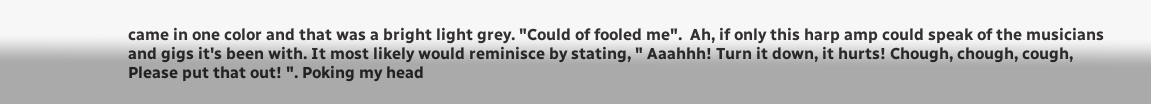came in one color and that was a bright light grey. "Could of fooled me".  Ah, if only this harp amp could speak of the musicians and gigs it's been with. It most likely would reminisce by stating, " Aaahhh! Turn it down, it hurts! Chough, chough, cough, Please put that out! ". Poking my head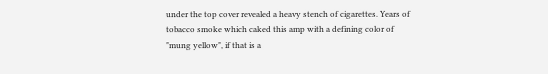under the top cover revealed a heavy stench of cigarettes. Years of tobacco smoke which caked this amp with a defining color of "mung yellow", if that is a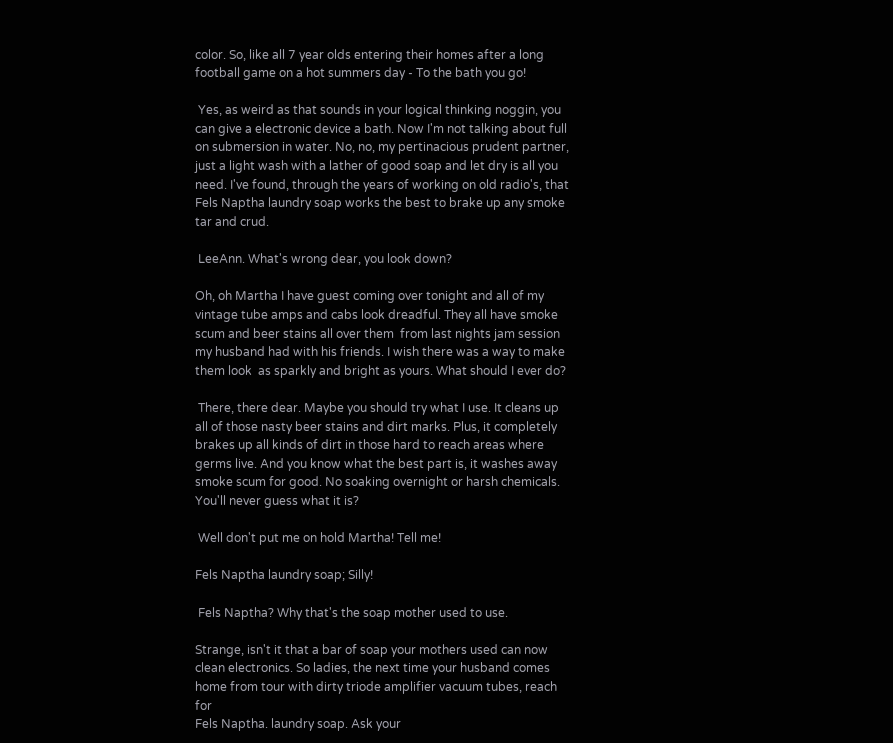color. So, like all 7 year olds entering their homes after a long football game on a hot summers day - To the bath you go!

 Yes, as weird as that sounds in your logical thinking noggin, you can give a electronic device a bath. Now I'm not talking about full on submersion in water. No, no, my pertinacious prudent partner, just a light wash with a lather of good soap and let dry is all you need. I've found, through the years of working on old radio's, that Fels Naptha laundry soap works the best to brake up any smoke tar and crud.

 LeeAnn. What's wrong dear, you look down?

Oh, oh Martha I have guest coming over tonight and all of my vintage tube amps and cabs look dreadful. They all have smoke scum and beer stains all over them  from last nights jam session my husband had with his friends. I wish there was a way to make them look  as sparkly and bright as yours. What should I ever do?

 There, there dear. Maybe you should try what I use. It cleans up all of those nasty beer stains and dirt marks. Plus, it completely brakes up all kinds of dirt in those hard to reach areas where germs live. And you know what the best part is, it washes away smoke scum for good. No soaking overnight or harsh chemicals. You'll never guess what it is?

 Well don't put me on hold Martha! Tell me!

Fels Naptha laundry soap; Silly!

 Fels Naptha? Why that's the soap mother used to use.

Strange, isn't it that a bar of soap your mothers used can now clean electronics. So ladies, the next time your husband comes home from tour with dirty triode amplifier vacuum tubes, reach for
Fels Naptha. laundry soap. Ask your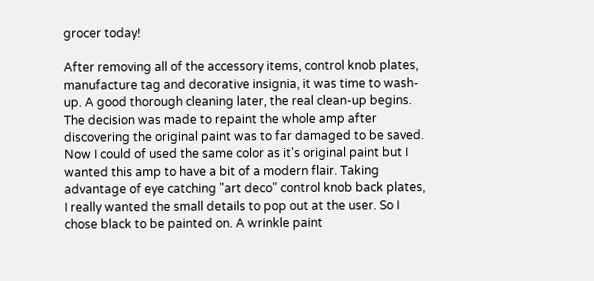grocer today!

After removing all of the accessory items, control knob plates, manufacture tag and decorative insignia, it was time to wash-up. A good thorough cleaning later, the real clean-up begins. The decision was made to repaint the whole amp after discovering the original paint was to far damaged to be saved. Now I could of used the same color as it's original paint but I wanted this amp to have a bit of a modern flair. Taking advantage of eye catching "art deco" control knob back plates, I really wanted the small details to pop out at the user. So I chose black to be painted on. A wrinkle paint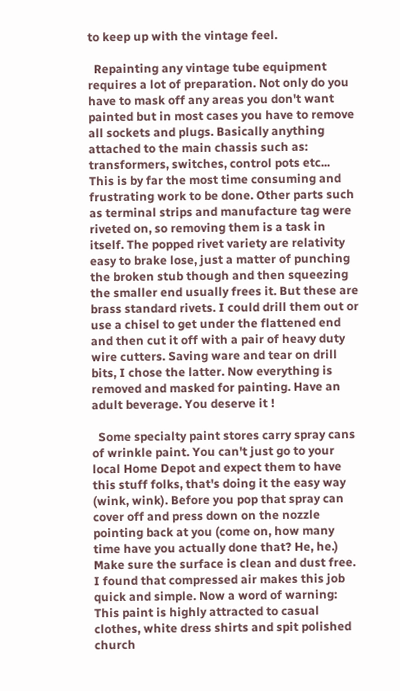to keep up with the vintage feel.

  Repainting any vintage tube equipment requires a lot of preparation. Not only do you have to mask off any areas you don't want painted but in most cases you have to remove all sockets and plugs. Basically anything attached to the main chassis such as: transformers, switches, control pots etc... This is by far the most time consuming and frustrating work to be done. Other parts such as terminal strips and manufacture tag were riveted on, so removing them is a task in itself. The popped rivet variety are relativity easy to brake lose, just a matter of punching the broken stub though and then squeezing the smaller end usually frees it. But these are brass standard rivets. I could drill them out or use a chisel to get under the flattened end and then cut it off with a pair of heavy duty wire cutters. Saving ware and tear on drill bits, I chose the latter. Now everything is removed and masked for painting. Have an adult beverage. You deserve it !

  Some specialty paint stores carry spray cans of wrinkle paint. You can't just go to your local Home Depot and expect them to have this stuff folks, that's doing it the easy way (wink, wink). Before you pop that spray can cover off and press down on the nozzle pointing back at you (come on, how many time have you actually done that? He, he.) Make sure the surface is clean and dust free. I found that compressed air makes this job quick and simple. Now a word of warning: This paint is highly attracted to casual clothes, white dress shirts and spit polished church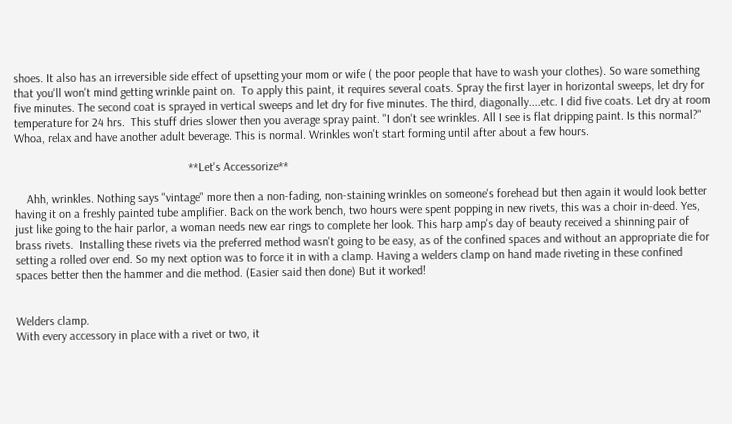shoes. It also has an irreversible side effect of upsetting your mom or wife ( the poor people that have to wash your clothes). So ware something that you'll won't mind getting wrinkle paint on.  To apply this paint, it requires several coats. Spray the first layer in horizontal sweeps, let dry for five minutes. The second coat is sprayed in vertical sweeps and let dry for five minutes. The third, diagonally....etc. I did five coats. Let dry at room temperature for 24 hrs.  This stuff dries slower then you average spray paint. "I don't see wrinkles. All I see is flat dripping paint. Is this normal?" Whoa, relax and have another adult beverage. This is normal. Wrinkles won't start forming until after about a few hours.

                                                          **Let's Accessorize**

    Ahh, wrinkles. Nothing says "vintage" more then a non-fading, non-staining wrinkles on someone's forehead but then again it would look better having it on a freshly painted tube amplifier. Back on the work bench, two hours were spent popping in new rivets, this was a choir in-deed. Yes, just like going to the hair parlor, a woman needs new ear rings to complete her look. This harp amp's day of beauty received a shinning pair of brass rivets.  Installing these rivets via the preferred method wasn't going to be easy, as of the confined spaces and without an appropriate die for setting a rolled over end. So my next option was to force it in with a clamp. Having a welders clamp on hand made riveting in these confined spaces better then the hammer and die method. (Easier said then done) But it worked!


Welders clamp.
With every accessory in place with a rivet or two, it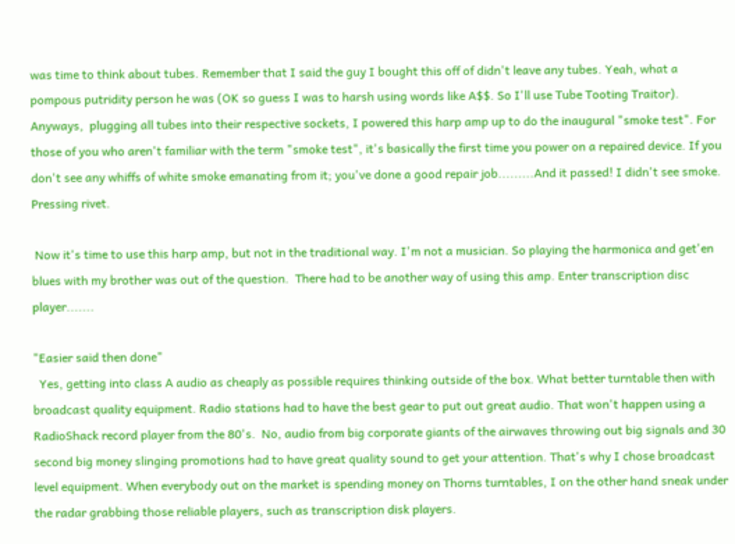was time to think about tubes. Remember that I said the guy I bought this off of didn't leave any tubes. Yeah, what a pompous putridity person he was (OK so guess I was to harsh using words like A$$. So I'll use Tube Tooting Traitor). Anyways,  plugging all tubes into their respective sockets, I powered this harp amp up to do the inaugural "smoke test". For those of you who aren't familiar with the term "smoke test", it's basically the first time you power on a repaired device. If you don't see any whiffs of white smoke emanating from it; you've done a good repair job.........And it passed! I didn't see smoke.
Pressing rivet.

 Now it's time to use this harp amp, but not in the traditional way. I'm not a musician. So playing the harmonica and get'en blues with my brother was out of the question.  There had to be another way of using this amp. Enter transcription disc player.......

"Easier said then done"
  Yes, getting into class A audio as cheaply as possible requires thinking outside of the box. What better turntable then with broadcast quality equipment. Radio stations had to have the best gear to put out great audio. That won't happen using a RadioShack record player from the 80's.  No, audio from big corporate giants of the airwaves throwing out big signals and 30 second big money slinging promotions had to have great quality sound to get your attention. That's why I chose broadcast level equipment. When everybody out on the market is spending money on Thorns turntables, I on the other hand sneak under the radar grabbing those reliable players, such as transcription disk players.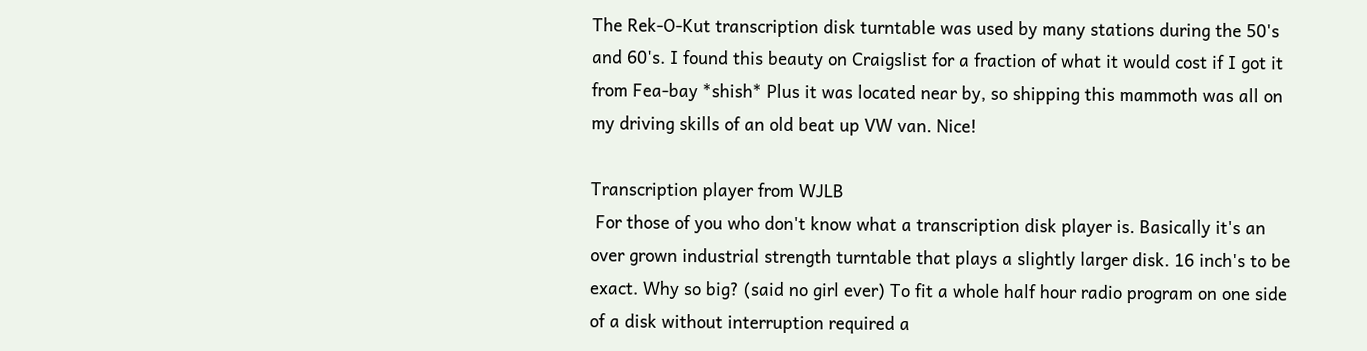The Rek-O-Kut transcription disk turntable was used by many stations during the 50's and 60's. I found this beauty on Craigslist for a fraction of what it would cost if I got it from Fea-bay *shish* Plus it was located near by, so shipping this mammoth was all on my driving skills of an old beat up VW van. Nice!

Transcription player from WJLB
 For those of you who don't know what a transcription disk player is. Basically it's an over grown industrial strength turntable that plays a slightly larger disk. 16 inch's to be exact. Why so big? (said no girl ever) To fit a whole half hour radio program on one side of a disk without interruption required a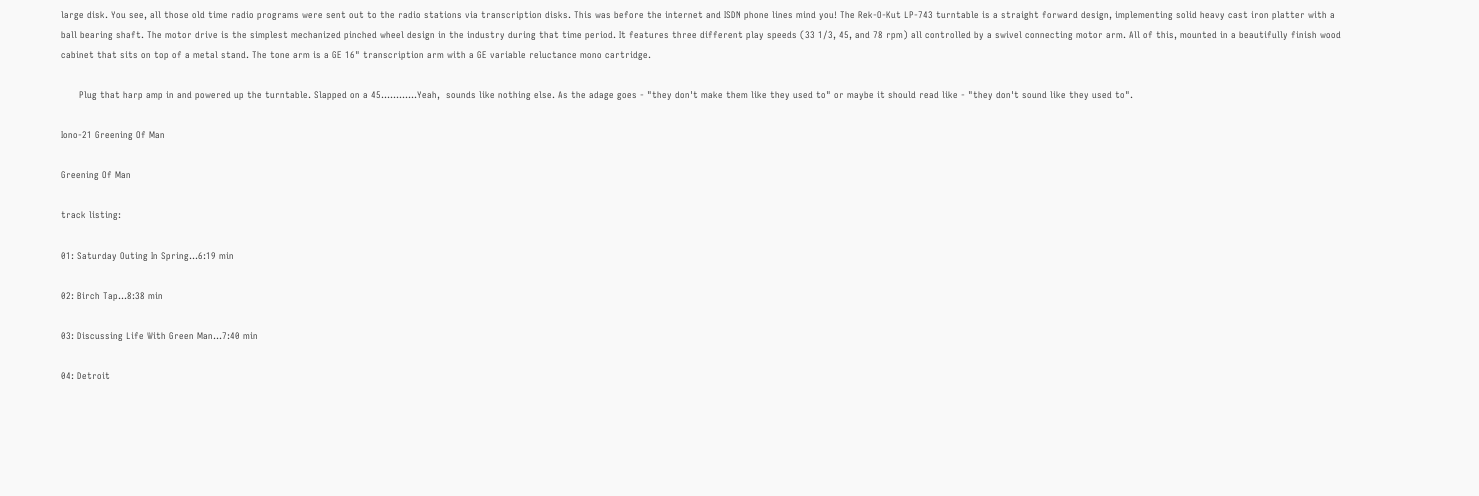large disk. You see, all those old time radio programs were sent out to the radio stations via transcription disks. This was before the internet and ISDN phone lines mind you! The Rek-O-Kut LP-743 turntable is a straight forward design, implementing solid heavy cast iron platter with a ball bearing shaft. The motor drive is the simplest mechanized pinched wheel design in the industry during that time period. It features three different play speeds (33 1/3, 45, and 78 rpm) all controlled by a swivel connecting motor arm. All of this, mounted in a beautifully finish wood cabinet that sits on top of a metal stand. The tone arm is a GE 16" transcription arm with a GE variable reluctance mono cartridge.

      Plug that harp amp in and powered up the turntable. Slapped on a 45............Yeah,  sounds like nothing else. As the adage goes - "they don't make them like they used to" or maybe it should read like - "they don't sound like they used to".

Iono-21 Greening Of Man

Greening Of Man

track listing:

01: Saturday Outing In Spring...6:19 min

02: Birch Tap...8:38 min

03: Discussing Life With Green Man...7:40 min

04: Detroit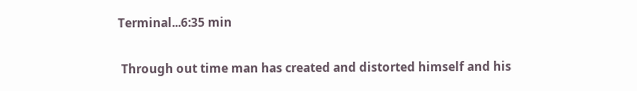Terminal...6:35 min

 Through out time man has created and distorted himself and his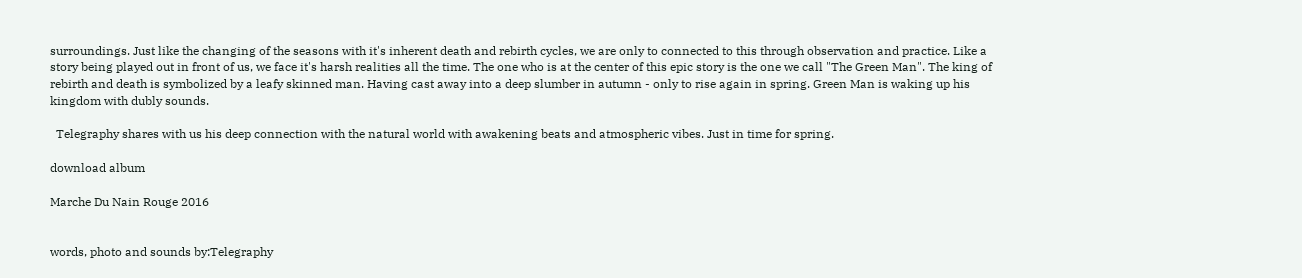surroundings. Just like the changing of the seasons with it's inherent death and rebirth cycles, we are only to connected to this through observation and practice. Like a story being played out in front of us, we face it's harsh realities all the time. The one who is at the center of this epic story is the one we call "The Green Man". The king of rebirth and death is symbolized by a leafy skinned man. Having cast away into a deep slumber in autumn - only to rise again in spring. Green Man is waking up his kingdom with dubly sounds.

  Telegraphy shares with us his deep connection with the natural world with awakening beats and atmospheric vibes. Just in time for spring.

download album

Marche Du Nain Rouge 2016


words, photo and sounds by:Telegraphy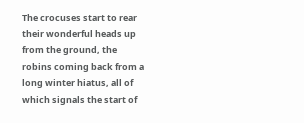The crocuses start to rear their wonderful heads up from the ground, the robins coming back from a long winter hiatus, all of which signals the start of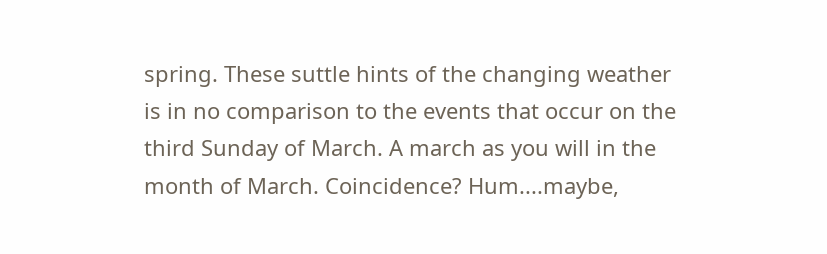spring. These suttle hints of the changing weather is in no comparison to the events that occur on the third Sunday of March. A march as you will in the month of March. Coincidence? Hum....maybe,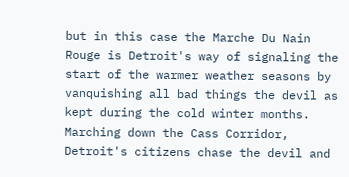but in this case the Marche Du Nain Rouge is Detroit's way of signaling the start of the warmer weather seasons by vanquishing all bad things the devil as kept during the cold winter months. Marching down the Cass Corridor, Detroit's citizens chase the devil and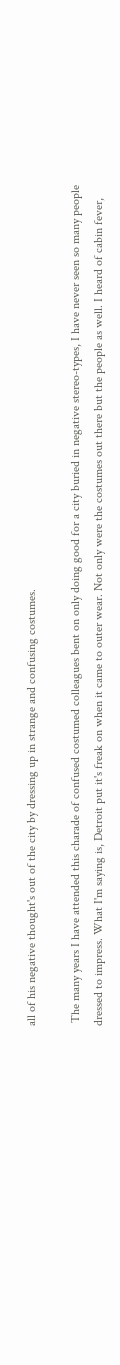all of his negative thought's out of the city by dressing up in strange and confusing costumes.

 The many years I have attended this charade of confused costumed colleagues bent on only doing good for a city buried in negative stereo-types, I have never seen so many people dressed to impress. What I'm saying is, Detroit put it's freak on when it came to outer wear. Not only were the costumes out there but the people as well. I heard of cabin fever,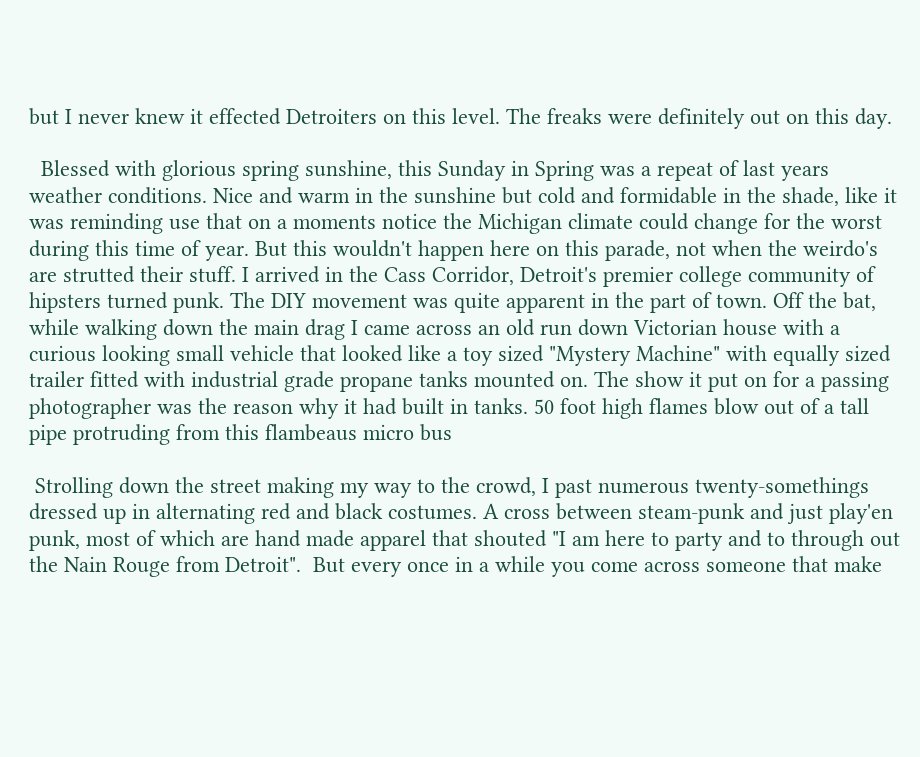but I never knew it effected Detroiters on this level. The freaks were definitely out on this day.

  Blessed with glorious spring sunshine, this Sunday in Spring was a repeat of last years weather conditions. Nice and warm in the sunshine but cold and formidable in the shade, like it was reminding use that on a moments notice the Michigan climate could change for the worst during this time of year. But this wouldn't happen here on this parade, not when the weirdo's are strutted their stuff. I arrived in the Cass Corridor, Detroit's premier college community of hipsters turned punk. The DIY movement was quite apparent in the part of town. Off the bat, while walking down the main drag I came across an old run down Victorian house with a curious looking small vehicle that looked like a toy sized "Mystery Machine" with equally sized trailer fitted with industrial grade propane tanks mounted on. The show it put on for a passing photographer was the reason why it had built in tanks. 50 foot high flames blow out of a tall pipe protruding from this flambeaus micro bus

 Strolling down the street making my way to the crowd, I past numerous twenty-somethings dressed up in alternating red and black costumes. A cross between steam-punk and just play'en punk, most of which are hand made apparel that shouted "I am here to party and to through out the Nain Rouge from Detroit".  But every once in a while you come across someone that make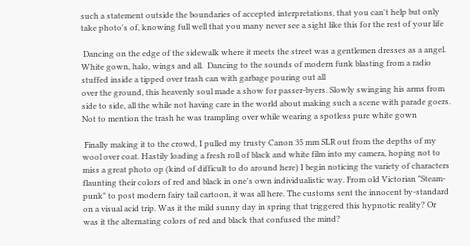such a statement outside the boundaries of accepted interpretations, that you can't help but only take photo's of, knowing full well that you many never see a sight like this for the rest of your life

 Dancing on the edge of the sidewalk where it meets the street was a gentlemen dresses as a angel. White gown, halo, wings and all.  Dancing to the sounds of modern funk blasting from a radio stuffed inside a tipped over trash can with garbage pouring out all
over the ground, this heavenly soul made a show for passer-byers. Slowly swinging his arms from side to side, all the while not having care in the world about making such a scene with parade goers. Not to mention the trash he was trampling over while wearing a spotless pure white gown

 Finally making it to the crowd, I pulled my trusty Canon 35 mm SLR out from the depths of my wool over coat. Hastily loading a fresh roll of black and white film into my camera, hoping not to miss a great photo op (kind of difficult to do around here) I begin noticing the variety of characters flaunting their colors of red and black in one's own individualistic way. From old Victorian "Steam-punk" to post modern fairy tail cartoon, it was all here. The customs sent the innocent by-standard on a visual acid trip. Was it the mild sunny day in spring that triggered this hypnotic reality? Or was it the alternating colors of red and black that confused the mind?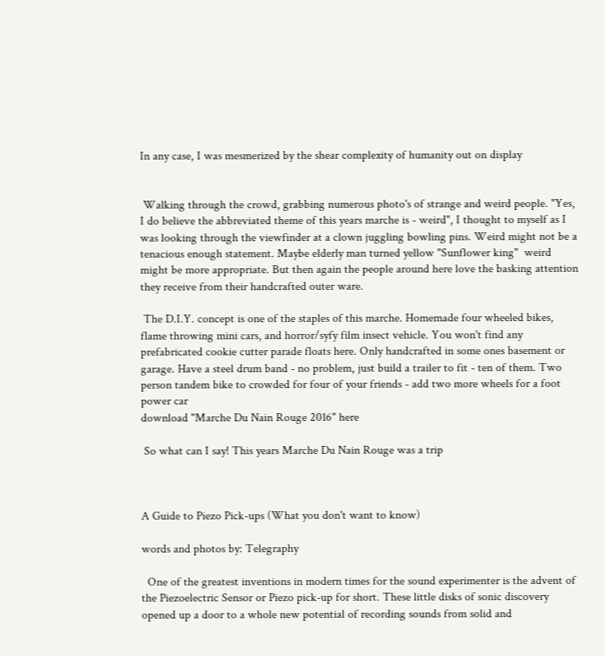In any case, I was mesmerized by the shear complexity of humanity out on display


 Walking through the crowd, grabbing numerous photo's of strange and weird people. "Yes, I do believe the abbreviated theme of this years marche is - weird", I thought to myself as I was looking through the viewfinder at a clown juggling bowling pins. Weird might not be a tenacious enough statement. Maybe elderly man turned yellow "Sunflower king"  weird might be more appropriate. But then again the people around here love the basking attention they receive from their handcrafted outer ware.

 The D.I.Y. concept is one of the staples of this marche. Homemade four wheeled bikes, flame throwing mini cars, and horror/syfy film insect vehicle. You won't find any prefabricated cookie cutter parade floats here. Only handcrafted in some ones basement or garage. Have a steel drum band - no problem, just build a trailer to fit - ten of them. Two person tandem bike to crowded for four of your friends - add two more wheels for a foot power car
download "Marche Du Nain Rouge 2016" here

 So what can I say! This years Marche Du Nain Rouge was a trip



A Guide to Piezo Pick-ups (What you don't want to know)

words and photos by: Telegraphy

  One of the greatest inventions in modern times for the sound experimenter is the advent of the Piezoelectric Sensor or Piezo pick-up for short. These little disks of sonic discovery opened up a door to a whole new potential of recording sounds from solid and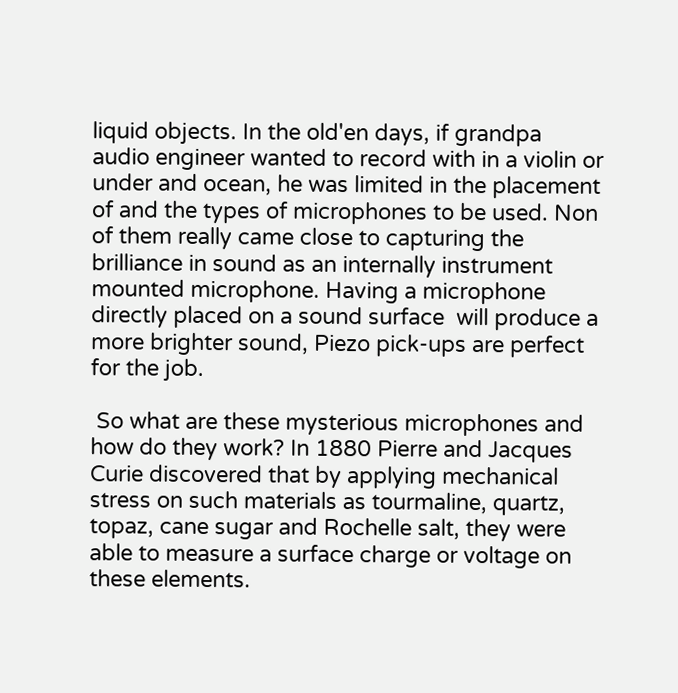liquid objects. In the old'en days, if grandpa audio engineer wanted to record with in a violin or under and ocean, he was limited in the placement of and the types of microphones to be used. Non of them really came close to capturing the brilliance in sound as an internally instrument mounted microphone. Having a microphone directly placed on a sound surface  will produce a more brighter sound, Piezo pick-ups are perfect for the job.

 So what are these mysterious microphones and how do they work? In 1880 Pierre and Jacques Curie discovered that by applying mechanical stress on such materials as tourmaline, quartz, topaz, cane sugar and Rochelle salt, they were able to measure a surface charge or voltage on these elements.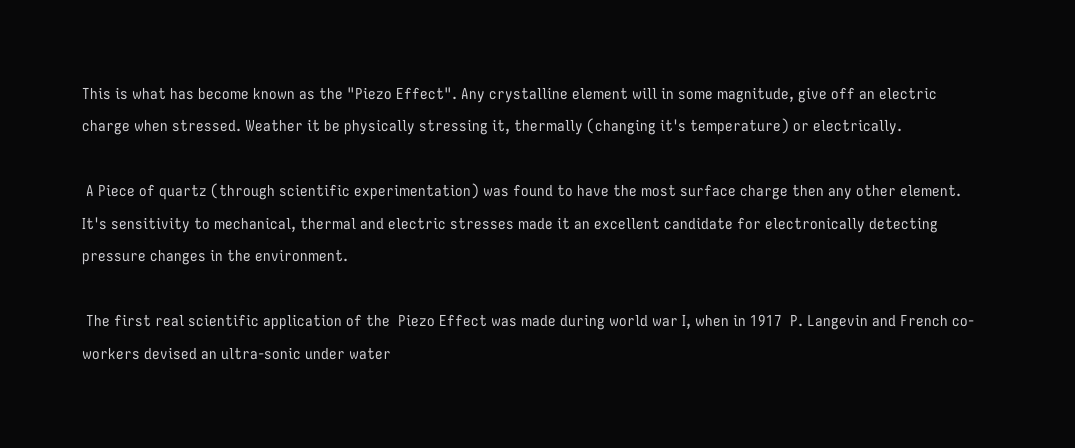This is what has become known as the "Piezo Effect". Any crystalline element will in some magnitude, give off an electric charge when stressed. Weather it be physically stressing it, thermally (changing it's temperature) or electrically.

 A Piece of quartz (through scientific experimentation) was found to have the most surface charge then any other element. It's sensitivity to mechanical, thermal and electric stresses made it an excellent candidate for electronically detecting pressure changes in the environment.

 The first real scientific application of the  Piezo Effect was made during world war I, when in 1917  P. Langevin and French co-workers devised an ultra-sonic under water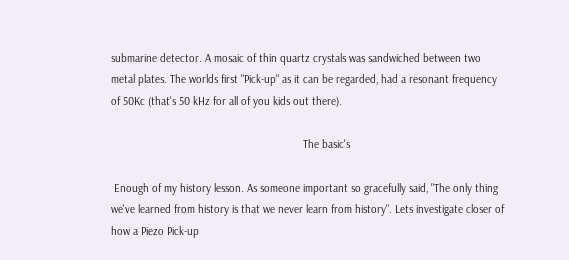submarine detector. A mosaic of thin quartz crystals was sandwiched between two metal plates. The worlds first "Pick-up" as it can be regarded, had a resonant frequency of 50Kc (that's 50 kHz for all of you kids out there).

                                                                The basic's

 Enough of my history lesson. As someone important so gracefully said, "The only thing we've learned from history is that we never learn from history". Lets investigate closer of how a Piezo Pick-up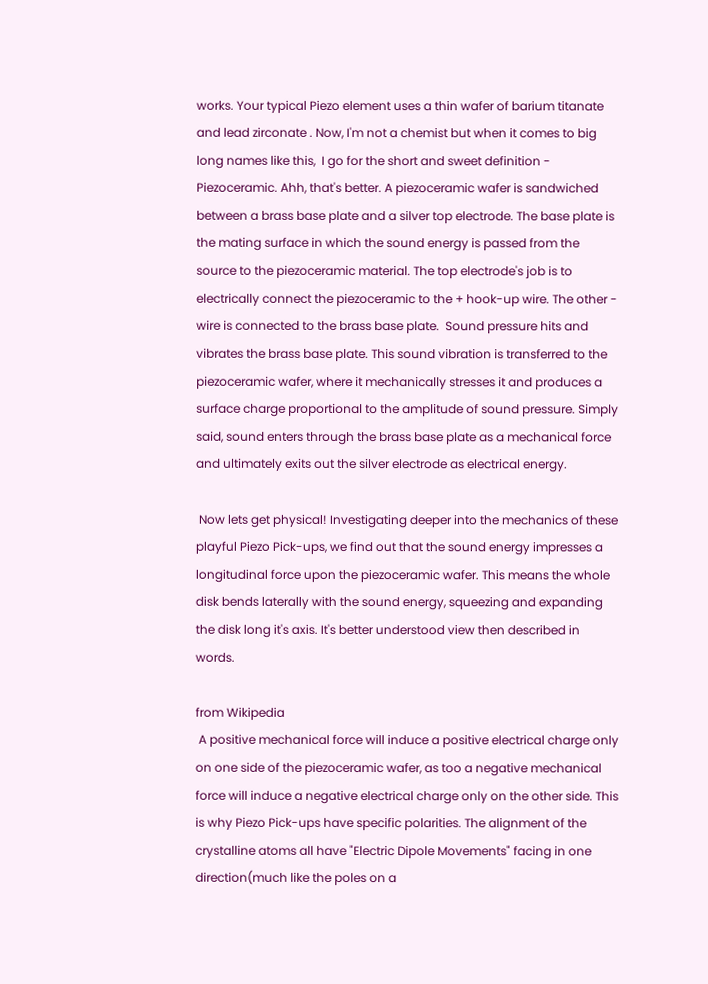works. Your typical Piezo element uses a thin wafer of barium titanate and lead zirconate . Now, I'm not a chemist but when it comes to big long names like this,  I go for the short and sweet definition - Piezoceramic. Ahh, that's better. A piezoceramic wafer is sandwiched between a brass base plate and a silver top electrode. The base plate is the mating surface in which the sound energy is passed from the source to the piezoceramic material. The top electrode's job is to electrically connect the piezoceramic to the + hook-up wire. The other - wire is connected to the brass base plate.  Sound pressure hits and vibrates the brass base plate. This sound vibration is transferred to the piezoceramic wafer, where it mechanically stresses it and produces a surface charge proportional to the amplitude of sound pressure. Simply said, sound enters through the brass base plate as a mechanical force and ultimately exits out the silver electrode as electrical energy.

 Now lets get physical! Investigating deeper into the mechanics of these playful Piezo Pick-ups, we find out that the sound energy impresses a longitudinal force upon the piezoceramic wafer. This means the whole disk bends laterally with the sound energy, squeezing and expanding the disk long it's axis. It's better understood view then described in words.

from Wikipedia
 A positive mechanical force will induce a positive electrical charge only on one side of the piezoceramic wafer, as too a negative mechanical force will induce a negative electrical charge only on the other side. This is why Piezo Pick-ups have specific polarities. The alignment of the crystalline atoms all have "Electric Dipole Movements" facing in one direction(much like the poles on a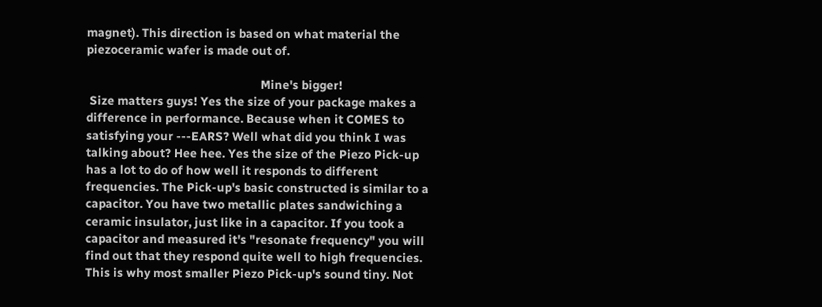magnet). This direction is based on what material the piezoceramic wafer is made out of.

                                                          Mine's bigger!
 Size matters guys! Yes the size of your package makes a difference in performance. Because when it COMES to satisfying your ---EARS? Well what did you think I was talking about? Hee hee. Yes the size of the Piezo Pick-up has a lot to do of how well it responds to different frequencies. The Pick-up's basic constructed is similar to a capacitor. You have two metallic plates sandwiching a ceramic insulator, just like in a capacitor. If you took a capacitor and measured it's "resonate frequency" you will find out that they respond quite well to high frequencies.  This is why most smaller Piezo Pick-up's sound tiny. Not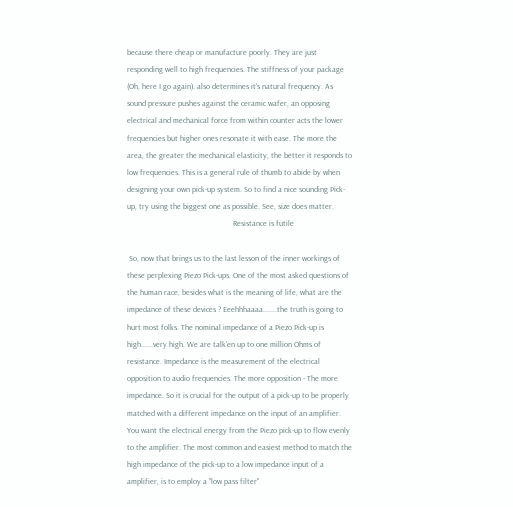because there cheap or manufacture poorly. They are just responding well to high frequencies. The stiffness of your package (Oh, here I go again). also determines it's natural frequency. As sound pressure pushes against the ceramic wafer, an opposing electrical and mechanical force from within counter acts the lower frequencies but higher ones resonate it with ease. The more the area, the greater the mechanical elasticity, the better it responds to low frequencies. This is a general rule of thumb to abide by when designing your own pick-up system. So to find a nice sounding Pick-up, try using the biggest one as possible. See, size does matter.
                                                     Resistance is futile

 So, now that brings us to the last lesson of the inner workings of these perplexing Piezo Pick-ups. One of the most asked questions of the human race, besides what is the meaning of life, what are the impedance of these devices ? Eeehhhaaaa.......the truth is going to hurt most folks. The nominal impedance of a Piezo Pick-up is high......very high. We are talk'en up to one million Ohms of resistance. Impedance is the measurement of the electrical opposition to audio frequencies. The more opposition - The more impedance. So it is crucial for the output of a pick-up to be properly matched with a different impedance on the input of an amplifier. You want the electrical energy from the Piezo pick-up to flow evenly to the amplifier. The most common and easiest method to match the high impedance of the pick-up to a low impedance input of a amplifier, is to employ a "low pass filter"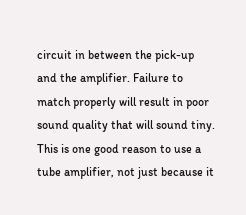circuit in between the pick-up and the amplifier. Failure to match properly will result in poor sound quality that will sound tiny. This is one good reason to use a tube amplifier, not just because it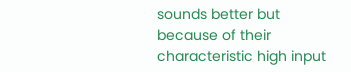sounds better but because of their characteristic high input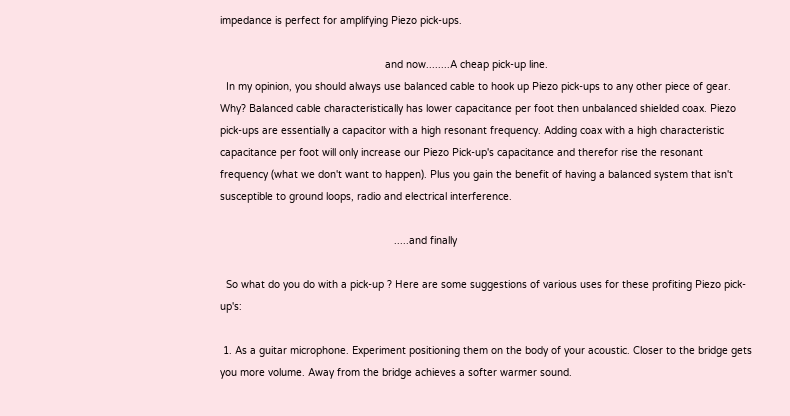impedance is perfect for amplifying Piezo pick-ups.

                                                       and now........A cheap pick-up line.
  In my opinion, you should always use balanced cable to hook up Piezo pick-ups to any other piece of gear. Why? Balanced cable characteristically has lower capacitance per foot then unbalanced shielded coax. Piezo pick-ups are essentially a capacitor with a high resonant frequency. Adding coax with a high characteristic capacitance per foot will only increase our Piezo Pick-up's capacitance and therefor rise the resonant frequency (what we don't want to happen). Plus you gain the benefit of having a balanced system that isn't susceptible to ground loops, radio and electrical interference.

                                                          .....and finally

  So what do you do with a pick-up ? Here are some suggestions of various uses for these profiting Piezo pick-up's:

 1. As a guitar microphone. Experiment positioning them on the body of your acoustic. Closer to the bridge gets you more volume. Away from the bridge achieves a softer warmer sound.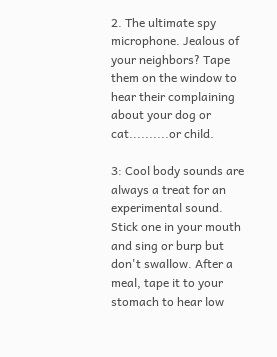2. The ultimate spy microphone. Jealous of your neighbors? Tape them on the window to hear their complaining about your dog or cat..........or child.

3: Cool body sounds are always a treat for an experimental sound. Stick one in your mouth and sing or burp but don't swallow. After a meal, tape it to your stomach to hear low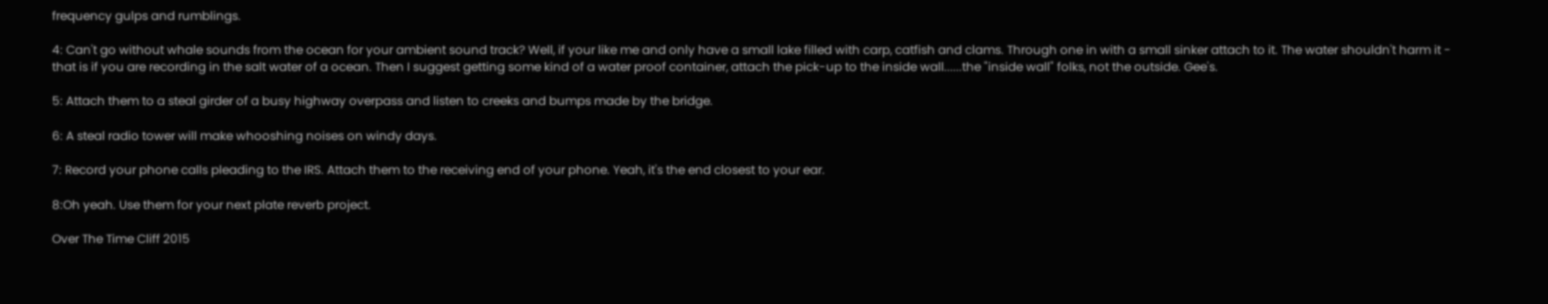frequency gulps and rumblings.

4: Can't go without whale sounds from the ocean for your ambient sound track? Well, if your like me and only have a small lake filled with carp, catfish and clams. Through one in with a small sinker attach to it. The water shouldn't harm it - that is if you are recording in the salt water of a ocean. Then I suggest getting some kind of a water proof container, attach the pick-up to the inside wall......the "inside wall" folks, not the outside. Gee's.

5: Attach them to a steal girder of a busy highway overpass and listen to creeks and bumps made by the bridge.

6: A steal radio tower will make whooshing noises on windy days.

7: Record your phone calls pleading to the IRS. Attach them to the receiving end of your phone. Yeah, it's the end closest to your ear.

8:Oh yeah. Use them for your next plate reverb project.

Over The Time Cliff 2015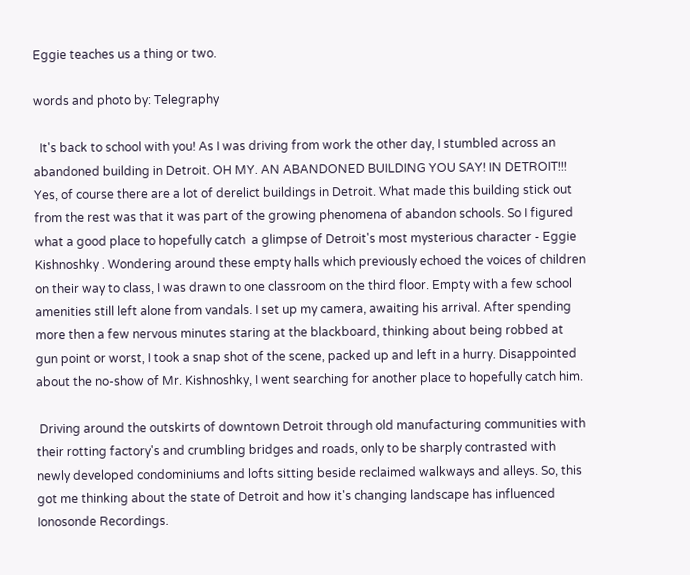Eggie teaches us a thing or two.

words and photo by: Telegraphy

  It's back to school with you! As I was driving from work the other day, I stumbled across an abandoned building in Detroit. OH MY. AN ABANDONED BUILDING YOU SAY! IN DETROIT!!! Yes, of course there are a lot of derelict buildings in Detroit. What made this building stick out from the rest was that it was part of the growing phenomena of abandon schools. So I figured what a good place to hopefully catch  a glimpse of Detroit's most mysterious character - Eggie Kishnoshky . Wondering around these empty halls which previously echoed the voices of children on their way to class, I was drawn to one classroom on the third floor. Empty with a few school amenities still left alone from vandals. I set up my camera, awaiting his arrival. After spending more then a few nervous minutes staring at the blackboard, thinking about being robbed at gun point or worst, I took a snap shot of the scene, packed up and left in a hurry. Disappointed about the no-show of Mr. Kishnoshky, I went searching for another place to hopefully catch him.

 Driving around the outskirts of downtown Detroit through old manufacturing communities with their rotting factory's and crumbling bridges and roads, only to be sharply contrasted with newly developed condominiums and lofts sitting beside reclaimed walkways and alleys. So, this got me thinking about the state of Detroit and how it's changing landscape has influenced Ionosonde Recordings.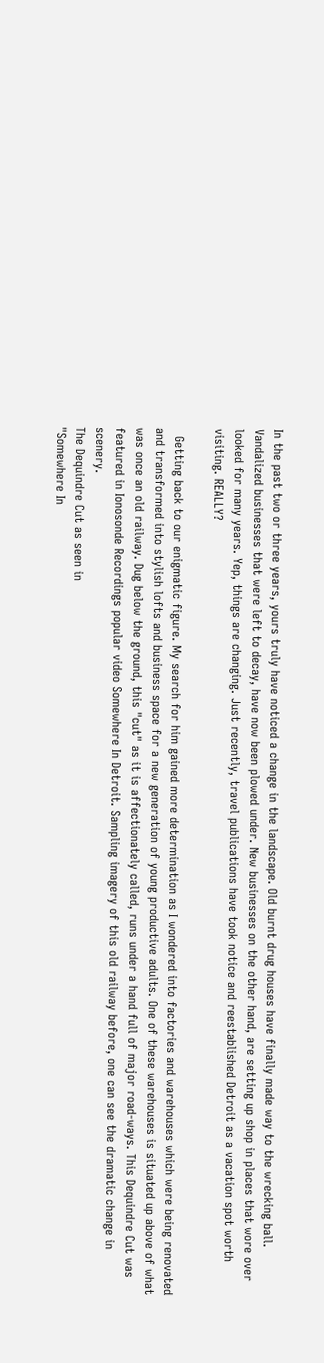In the past two or three years, yours truly have noticed a change in the landscape. Old burnt drug houses have finally made way to the wrecking ball. Vandalized businesses that were left to decay, have now been plowed under. New businesses on the other hand, are setting up shop in places that wore over looked for many years. Yep, things are changing. Just recently, travel publications have took notice and reestablished Detroit as a vacation spot worth visiting. REALLY?

  Getting back to our enigmatic figure. My search for him gained more determination as I wondered into factories and warehouses which were being renovated and transformed into stylish lofts and business space for a new generation of young productive adults. One of these warehouses is situated up above of what was once an old railway. Dug below the ground, this "cut" as it is affectionately called, runs under a hand full of major road-ways. This Dequindre Cut was featured in Ionosonde Recordings popular video Somewhere In Detroit. Sampling imagery of this old railway before, one can see the dramatic change in scenery.
The Dequindre Cut as seen in
"Somewhere In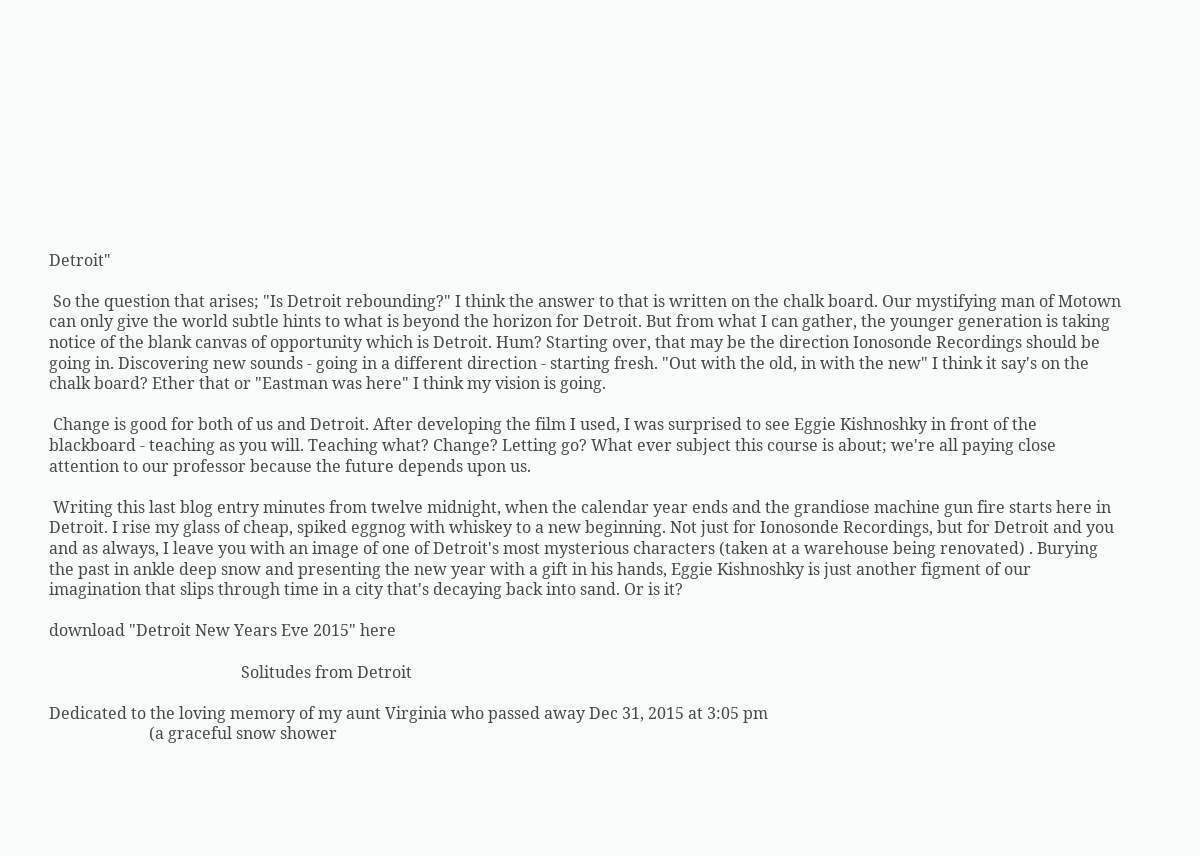Detroit"

 So the question that arises; "Is Detroit rebounding?" I think the answer to that is written on the chalk board. Our mystifying man of Motown can only give the world subtle hints to what is beyond the horizon for Detroit. But from what I can gather, the younger generation is taking notice of the blank canvas of opportunity which is Detroit. Hum? Starting over, that may be the direction Ionosonde Recordings should be going in. Discovering new sounds - going in a different direction - starting fresh. "Out with the old, in with the new" I think it say's on the chalk board? Ether that or "Eastman was here" I think my vision is going.

 Change is good for both of us and Detroit. After developing the film I used, I was surprised to see Eggie Kishnoshky in front of the blackboard - teaching as you will. Teaching what? Change? Letting go? What ever subject this course is about; we're all paying close attention to our professor because the future depends upon us.

 Writing this last blog entry minutes from twelve midnight, when the calendar year ends and the grandiose machine gun fire starts here in Detroit. I rise my glass of cheap, spiked eggnog with whiskey to a new beginning. Not just for Ionosonde Recordings, but for Detroit and you and as always, I leave you with an image of one of Detroit's most mysterious characters (taken at a warehouse being renovated) . Burying the past in ankle deep snow and presenting the new year with a gift in his hands, Eggie Kishnoshky is just another figment of our imagination that slips through time in a city that's decaying back into sand. Or is it?

download "Detroit New Years Eve 2015" here

                                                Solitudes from Detroit

Dedicated to the loving memory of my aunt Virginia who passed away Dec 31, 2015 at 3:05 pm
                         (a graceful snow shower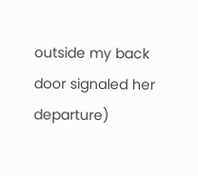outside my back door signaled her departure)